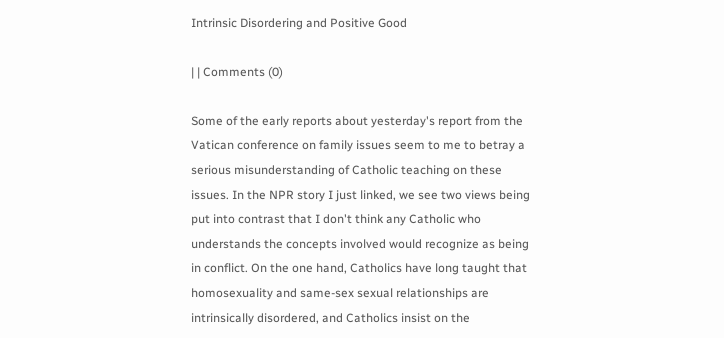Intrinsic Disordering and Positive Good

| | Comments (0)

Some of the early reports about yesterday's report from the Vatican conference on family issues seem to me to betray a serious misunderstanding of Catholic teaching on these issues. In the NPR story I just linked, we see two views being put into contrast that I don't think any Catholic who understands the concepts involved would recognize as being in conflict. On the one hand, Catholics have long taught that homosexuality and same-sex sexual relationships are intrinsically disordered, and Catholics insist on the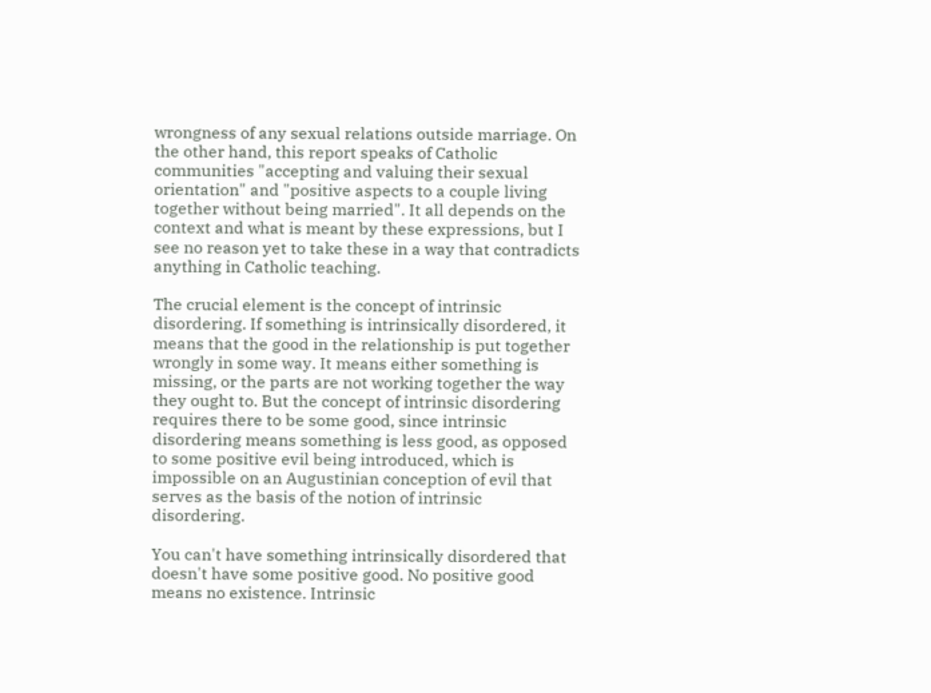wrongness of any sexual relations outside marriage. On the other hand, this report speaks of Catholic communities "accepting and valuing their sexual orientation" and "positive aspects to a couple living together without being married". It all depends on the context and what is meant by these expressions, but I see no reason yet to take these in a way that contradicts anything in Catholic teaching.

The crucial element is the concept of intrinsic disordering. If something is intrinsically disordered, it means that the good in the relationship is put together wrongly in some way. It means either something is missing, or the parts are not working together the way they ought to. But the concept of intrinsic disordering requires there to be some good, since intrinsic disordering means something is less good, as opposed to some positive evil being introduced, which is impossible on an Augustinian conception of evil that serves as the basis of the notion of intrinsic disordering.

You can't have something intrinsically disordered that doesn't have some positive good. No positive good means no existence. Intrinsic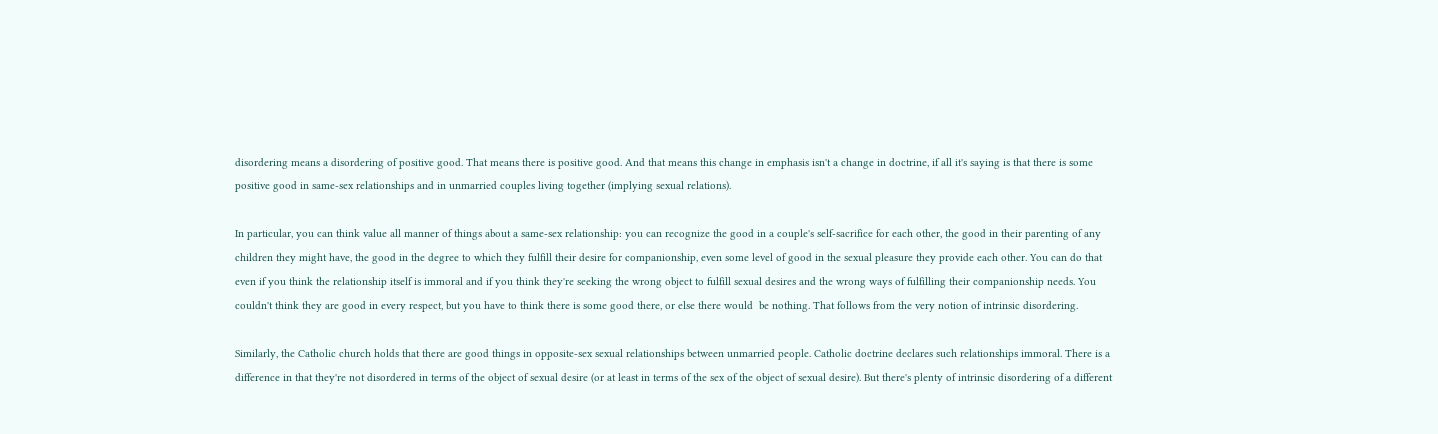disordering means a disordering of positive good. That means there is positive good. And that means this change in emphasis isn't a change in doctrine, if all it's saying is that there is some positive good in same-sex relationships and in unmarried couples living together (implying sexual relations).

In particular, you can think value all manner of things about a same-sex relationship: you can recognize the good in a couple's self-sacrifice for each other, the good in their parenting of any children they might have, the good in the degree to which they fulfill their desire for companionship, even some level of good in the sexual pleasure they provide each other. You can do that even if you think the relationship itself is immoral and if you think they're seeking the wrong object to fulfill sexual desires and the wrong ways of fulfilling their companionship needs. You couldn't think they are good in every respect, but you have to think there is some good there, or else there would  be nothing. That follows from the very notion of intrinsic disordering.

Similarly, the Catholic church holds that there are good things in opposite-sex sexual relationships between unmarried people. Catholic doctrine declares such relationships immoral. There is a difference in that they're not disordered in terms of the object of sexual desire (or at least in terms of the sex of the object of sexual desire). But there's plenty of intrinsic disordering of a different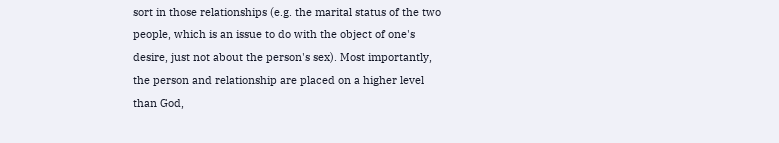sort in those relationships (e.g. the marital status of the two people, which is an issue to do with the object of one's desire, just not about the person's sex). Most importantly, the person and relationship are placed on a higher level than God,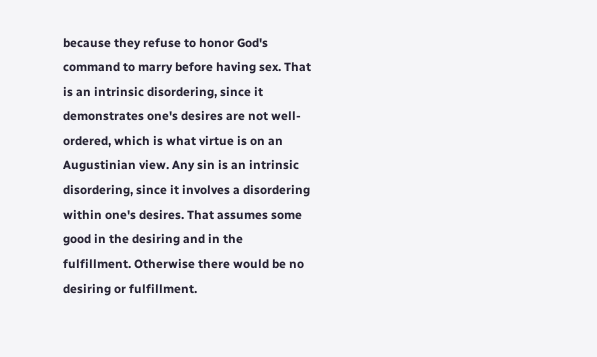because they refuse to honor God's command to marry before having sex. That is an intrinsic disordering, since it demonstrates one's desires are not well-ordered, which is what virtue is on an Augustinian view. Any sin is an intrinsic disordering, since it involves a disordering within one's desires. That assumes some good in the desiring and in the fulfillment. Otherwise there would be no desiring or fulfillment.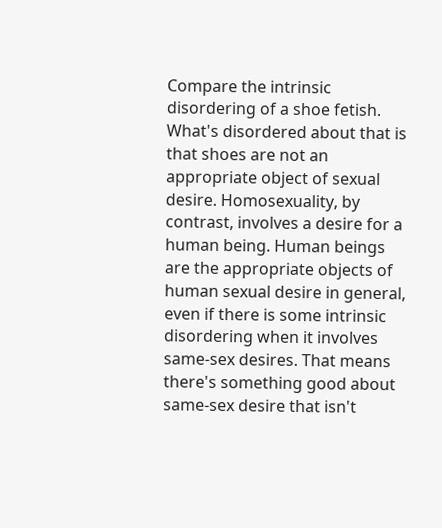Compare the intrinsic disordering of a shoe fetish. What's disordered about that is that shoes are not an appropriate object of sexual desire. Homosexuality, by contrast, involves a desire for a human being. Human beings are the appropriate objects of human sexual desire in general, even if there is some intrinsic disordering when it involves same-sex desires. That means there's something good about same-sex desire that isn't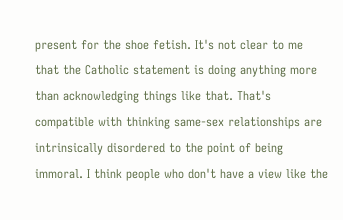present for the shoe fetish. It's not clear to me that the Catholic statement is doing anything more than acknowledging things like that. That's compatible with thinking same-sex relationships are intrinsically disordered to the point of being immoral. I think people who don't have a view like the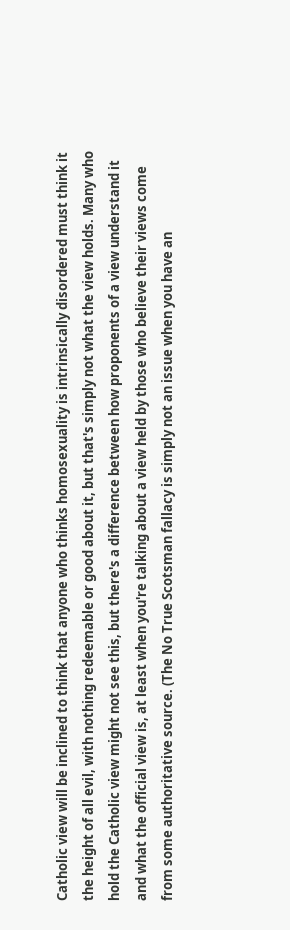Catholic view will be inclined to think that anyone who thinks homosexuality is intrinsically disordered must think it the height of all evil, with nothing redeemable or good about it, but that's simply not what the view holds. Many who hold the Catholic view might not see this, but there's a difference between how proponents of a view understand it and what the official view is, at least when you're talking about a view held by those who believe their views come from some authoritative source. (The No True Scotsman fallacy is simply not an issue when you have an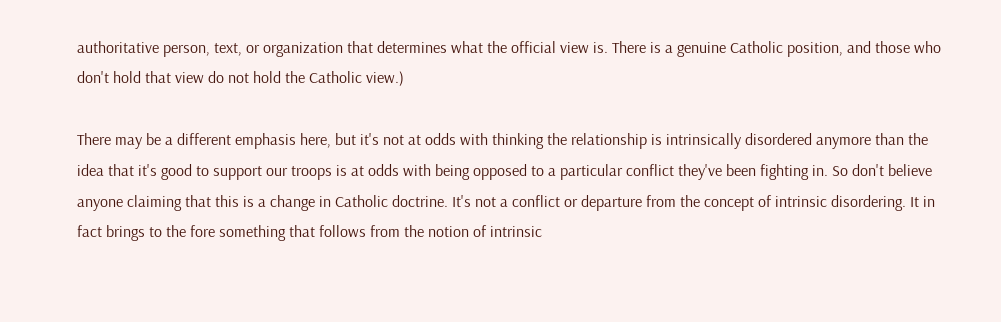authoritative person, text, or organization that determines what the official view is. There is a genuine Catholic position, and those who don't hold that view do not hold the Catholic view.)

There may be a different emphasis here, but it's not at odds with thinking the relationship is intrinsically disordered anymore than the idea that it's good to support our troops is at odds with being opposed to a particular conflict they've been fighting in. So don't believe anyone claiming that this is a change in Catholic doctrine. It's not a conflict or departure from the concept of intrinsic disordering. It in fact brings to the fore something that follows from the notion of intrinsic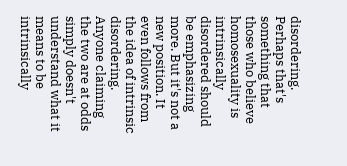disordering. Perhaps that's something that those who believe homosexuality is intrinsically disordered should be emphasizing more. But it's not a new position. It even follows from the idea of intrinsic disordering. Anyone claiming the two are at odds simply doesn't understand what it means to be intrinsically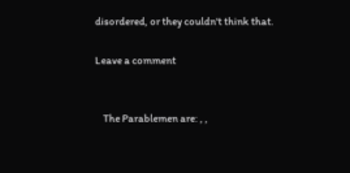disordered, or they couldn't think that.

Leave a comment


    The Parablemen are: , ,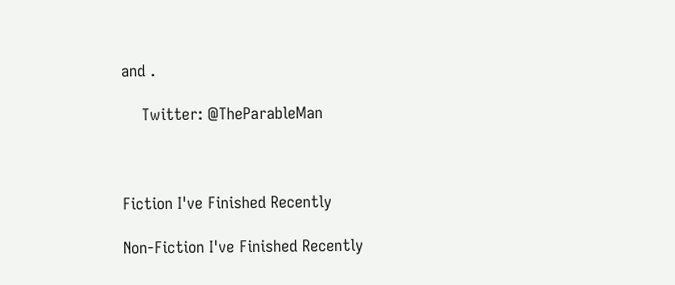and .

    Twitter: @TheParableMan



Fiction I've Finished Recently

Non-Fiction I've Finished Recently